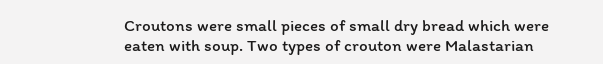Croutons were small pieces of small dry bread which were eaten with soup. Two types of crouton were Malastarian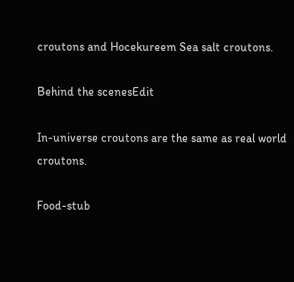croutons and Hocekureem Sea salt croutons.

Behind the scenesEdit

In-universe croutons are the same as real world croutons.

Food-stub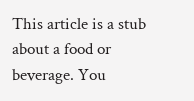This article is a stub about a food or beverage. You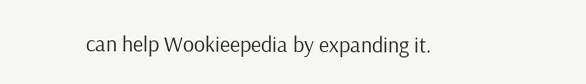can help Wookieepedia by expanding it.